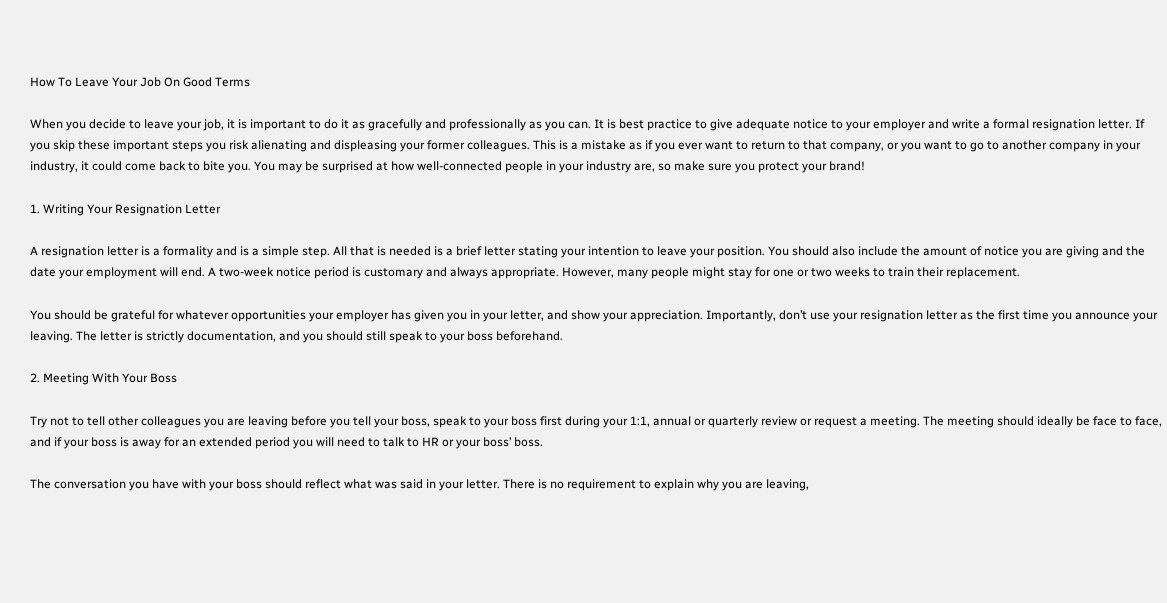How To Leave Your Job On Good Terms

When you decide to leave your job, it is important to do it as gracefully and professionally as you can. It is best practice to give adequate notice to your employer and write a formal resignation letter. If you skip these important steps you risk alienating and displeasing your former colleagues. This is a mistake as if you ever want to return to that company, or you want to go to another company in your industry, it could come back to bite you. You may be surprised at how well-connected people in your industry are, so make sure you protect your brand!

1. Writing Your Resignation Letter

A resignation letter is a formality and is a simple step. All that is needed is a brief letter stating your intention to leave your position. You should also include the amount of notice you are giving and the date your employment will end. A two-week notice period is customary and always appropriate. However, many people might stay for one or two weeks to train their replacement.

You should be grateful for whatever opportunities your employer has given you in your letter, and show your appreciation. Importantly, don’t use your resignation letter as the first time you announce your leaving. The letter is strictly documentation, and you should still speak to your boss beforehand.

2. Meeting With Your Boss

Try not to tell other colleagues you are leaving before you tell your boss, speak to your boss first during your 1:1, annual or quarterly review or request a meeting. The meeting should ideally be face to face, and if your boss is away for an extended period you will need to talk to HR or your boss’ boss.

The conversation you have with your boss should reflect what was said in your letter. There is no requirement to explain why you are leaving,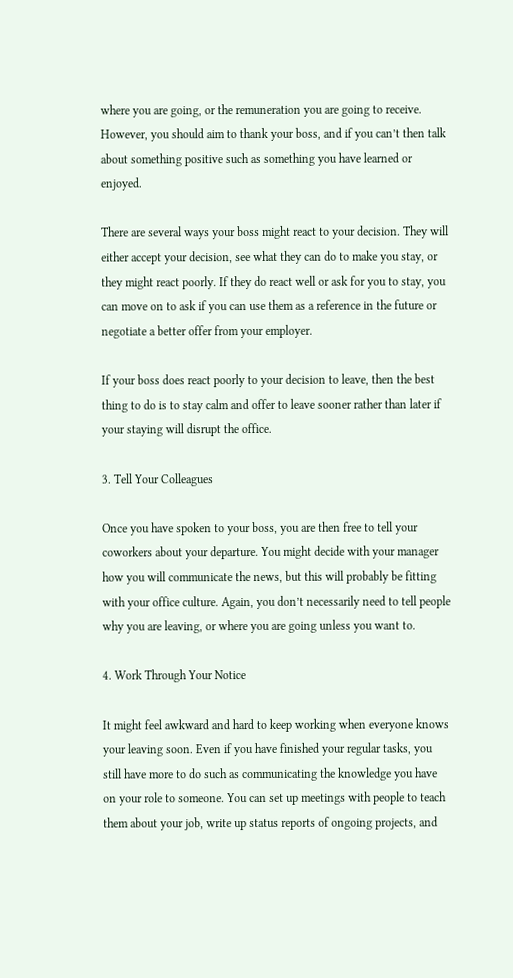where you are going, or the remuneration you are going to receive. However, you should aim to thank your boss, and if you can’t then talk about something positive such as something you have learned or enjoyed.

There are several ways your boss might react to your decision. They will either accept your decision, see what they can do to make you stay, or they might react poorly. If they do react well or ask for you to stay, you can move on to ask if you can use them as a reference in the future or negotiate a better offer from your employer.

If your boss does react poorly to your decision to leave, then the best thing to do is to stay calm and offer to leave sooner rather than later if your staying will disrupt the office.

3. Tell Your Colleagues

Once you have spoken to your boss, you are then free to tell your coworkers about your departure. You might decide with your manager how you will communicate the news, but this will probably be fitting with your office culture. Again, you don’t necessarily need to tell people why you are leaving, or where you are going unless you want to.

4. Work Through Your Notice

It might feel awkward and hard to keep working when everyone knows your leaving soon. Even if you have finished your regular tasks, you still have more to do such as communicating the knowledge you have on your role to someone. You can set up meetings with people to teach them about your job, write up status reports of ongoing projects, and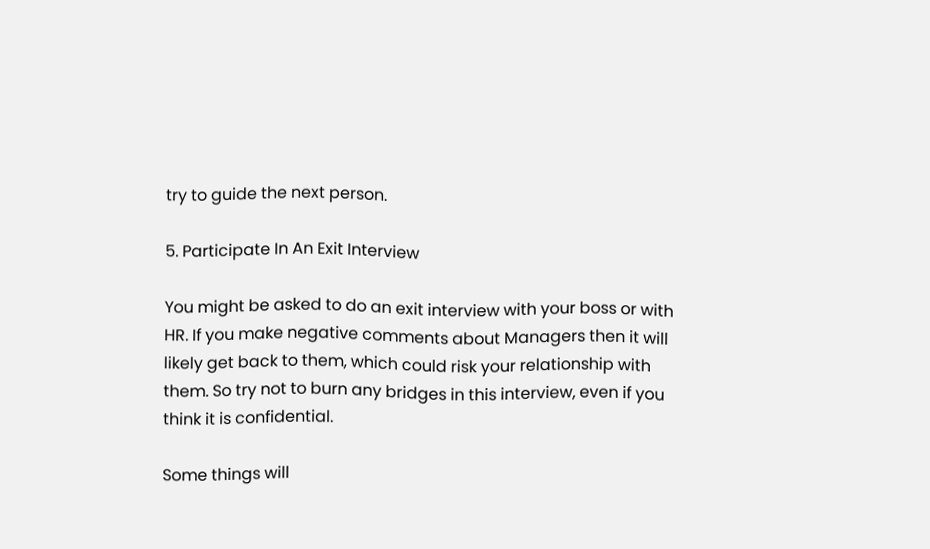try to guide the next person.

5. Participate In An Exit Interview

You might be asked to do an exit interview with your boss or with HR. If you make negative comments about Managers then it will likely get back to them, which could risk your relationship with them. So try not to burn any bridges in this interview, even if you think it is confidential.

Some things will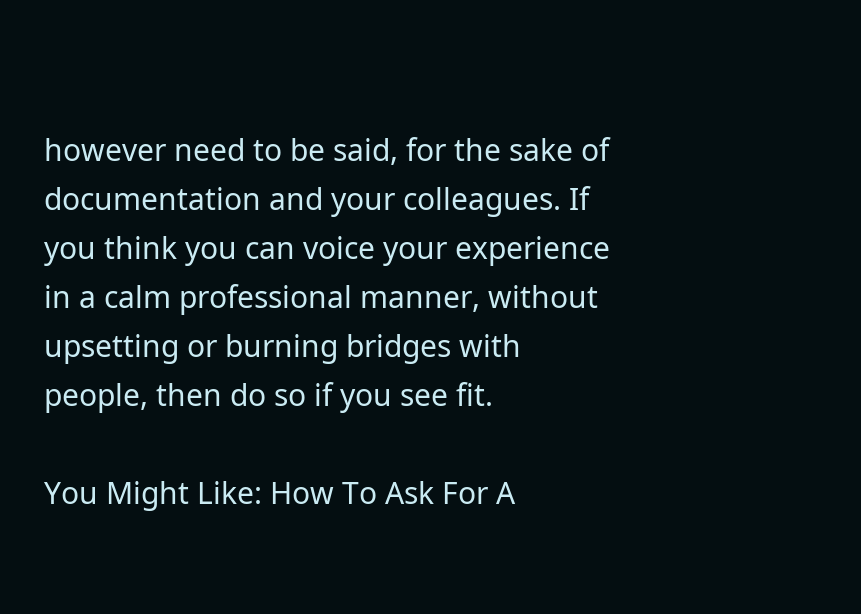however need to be said, for the sake of documentation and your colleagues. If you think you can voice your experience in a calm professional manner, without upsetting or burning bridges with people, then do so if you see fit.

You Might Like: How To Ask For A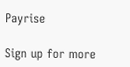Payrise

Sign up for more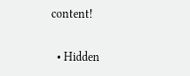content!

  • Hidden